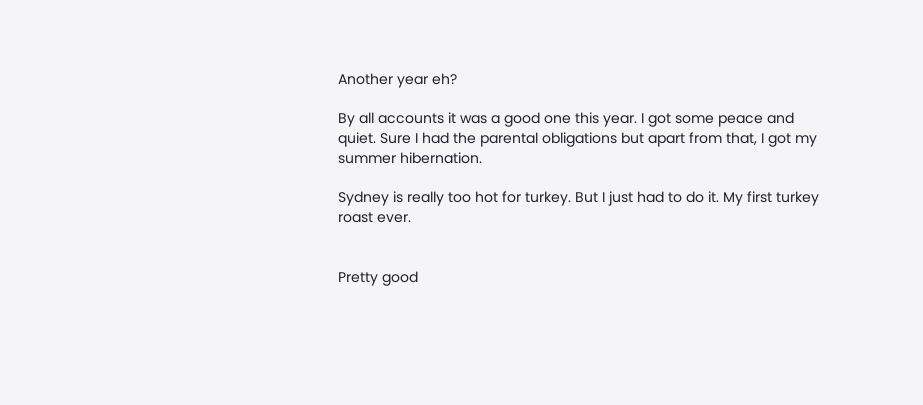Another year eh?

By all accounts it was a good one this year. I got some peace and quiet. Sure I had the parental obligations but apart from that, I got my summer hibernation.

Sydney is really too hot for turkey. But I just had to do it. My first turkey roast ever.


Pretty good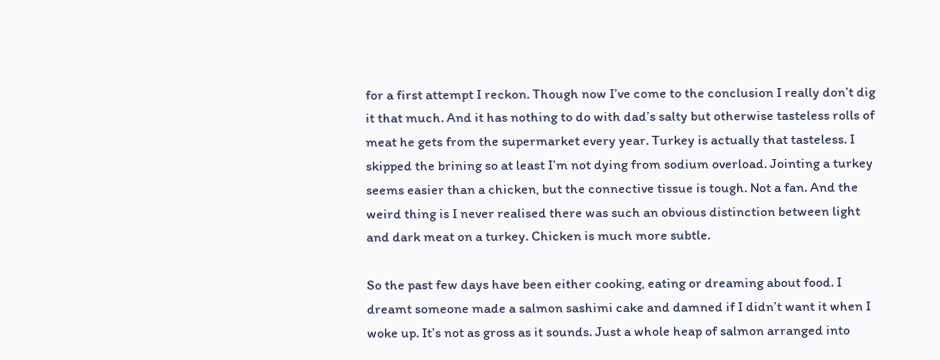for a first attempt I reckon. Though now I’ve come to the conclusion I really don’t dig it that much. And it has nothing to do with dad’s salty but otherwise tasteless rolls of meat he gets from the supermarket every year. Turkey is actually that tasteless. I skipped the brining so at least I’m not dying from sodium overload. Jointing a turkey seems easier than a chicken, but the connective tissue is tough. Not a fan. And the weird thing is I never realised there was such an obvious distinction between light and dark meat on a turkey. Chicken is much more subtle.

So the past few days have been either cooking, eating or dreaming about food. I dreamt someone made a salmon sashimi cake and damned if I didn’t want it when I woke up. It’s not as gross as it sounds. Just a whole heap of salmon arranged into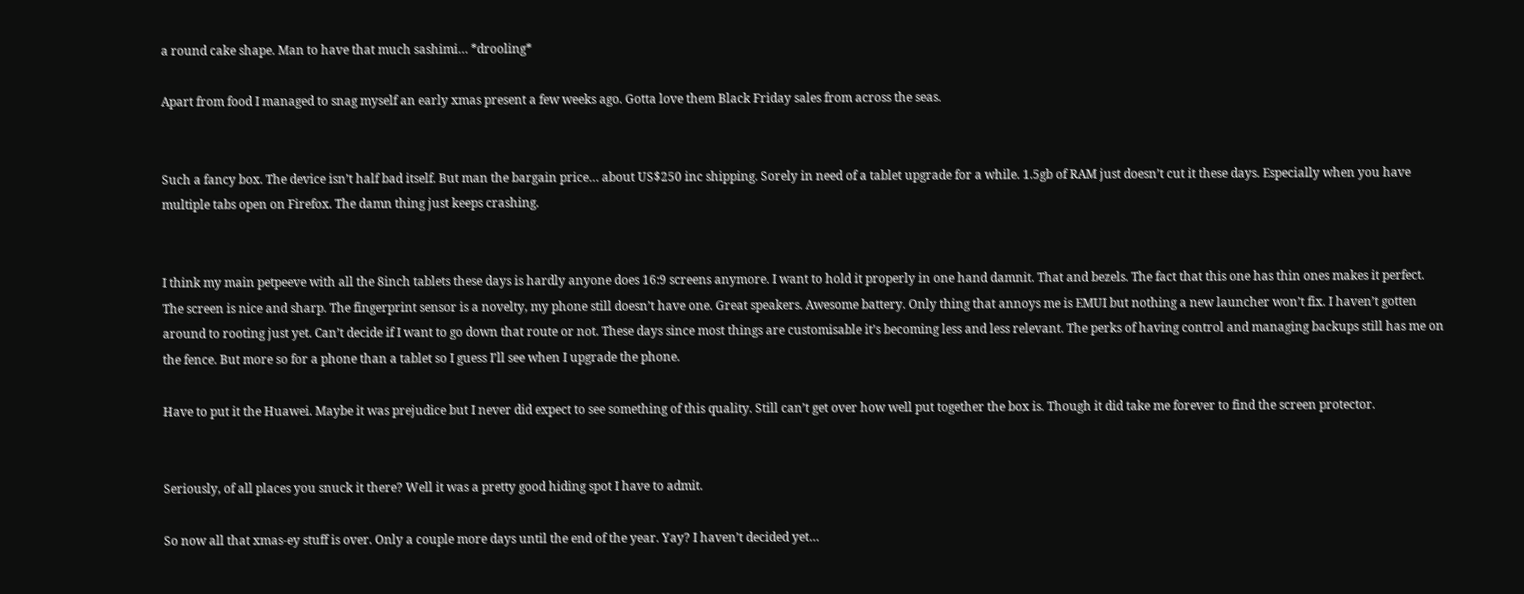a round cake shape. Man to have that much sashimi… *drooling*

Apart from food I managed to snag myself an early xmas present a few weeks ago. Gotta love them Black Friday sales from across the seas.


Such a fancy box. The device isn’t half bad itself. But man the bargain price… about US$250 inc shipping. Sorely in need of a tablet upgrade for a while. 1.5gb of RAM just doesn’t cut it these days. Especially when you have multiple tabs open on Firefox. The damn thing just keeps crashing.


I think my main petpeeve with all the 8inch tablets these days is hardly anyone does 16:9 screens anymore. I want to hold it properly in one hand damnit. That and bezels. The fact that this one has thin ones makes it perfect. The screen is nice and sharp. The fingerprint sensor is a novelty, my phone still doesn’t have one. Great speakers. Awesome battery. Only thing that annoys me is EMUI but nothing a new launcher won’t fix. I haven’t gotten around to rooting just yet. Can’t decide if I want to go down that route or not. These days since most things are customisable it’s becoming less and less relevant. The perks of having control and managing backups still has me on the fence. But more so for a phone than a tablet so I guess I’ll see when I upgrade the phone.

Have to put it the Huawei. Maybe it was prejudice but I never did expect to see something of this quality. Still can’t get over how well put together the box is. Though it did take me forever to find the screen protector.


Seriously, of all places you snuck it there? Well it was a pretty good hiding spot I have to admit.

So now all that xmas-ey stuff is over. Only a couple more days until the end of the year. Yay? I haven’t decided yet…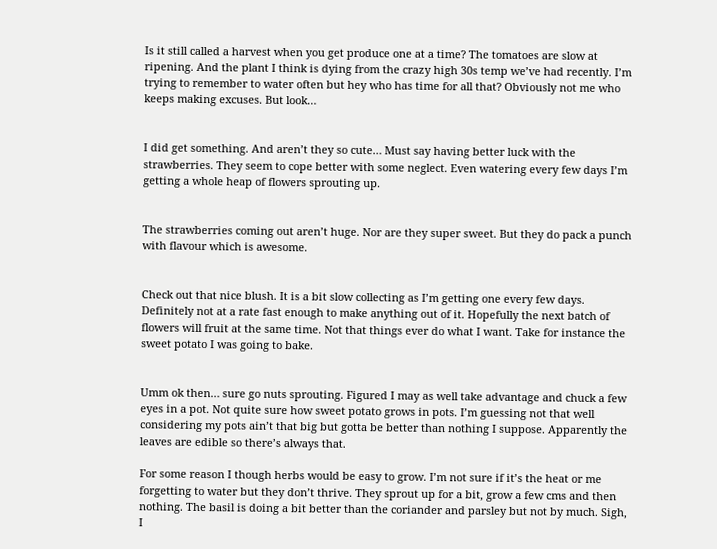Is it still called a harvest when you get produce one at a time? The tomatoes are slow at ripening. And the plant I think is dying from the crazy high 30s temp we’ve had recently. I’m trying to remember to water often but hey who has time for all that? Obviously not me who keeps making excuses. But look…


I did get something. And aren’t they so cute… Must say having better luck with the strawberries. They seem to cope better with some neglect. Even watering every few days I’m getting a whole heap of flowers sprouting up.


The strawberries coming out aren’t huge. Nor are they super sweet. But they do pack a punch with flavour which is awesome.


Check out that nice blush. It is a bit slow collecting as I’m getting one every few days. Definitely not at a rate fast enough to make anything out of it. Hopefully the next batch of flowers will fruit at the same time. Not that things ever do what I want. Take for instance the sweet potato I was going to bake.


Umm ok then… sure go nuts sprouting. Figured I may as well take advantage and chuck a few eyes in a pot. Not quite sure how sweet potato grows in pots. I’m guessing not that well considering my pots ain’t that big but gotta be better than nothing I suppose. Apparently the leaves are edible so there’s always that.

For some reason I though herbs would be easy to grow. I’m not sure if it’s the heat or me forgetting to water but they don’t thrive. They sprout up for a bit, grow a few cms and then nothing. The basil is doing a bit better than the coriander and parsley but not by much. Sigh, I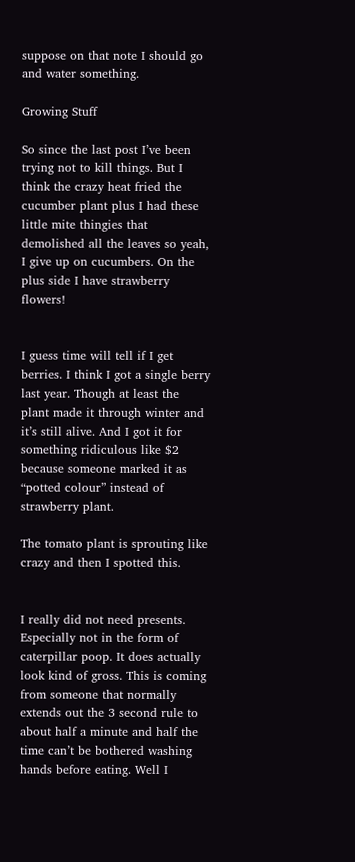suppose on that note I should go and water something.

Growing Stuff

So since the last post I’ve been trying not to kill things. But I think the crazy heat fried the cucumber plant plus I had these little mite thingies that demolished all the leaves so yeah, I give up on cucumbers. On the plus side I have strawberry flowers!


I guess time will tell if I get berries. I think I got a single berry last year. Though at least the plant made it through winter and it’s still alive. And I got it for something ridiculous like $2 because someone marked it as “potted colour” instead of strawberry plant.

The tomato plant is sprouting like crazy and then I spotted this.


I really did not need presents. Especially not in the form of caterpillar poop. It does actually look kind of gross. This is coming from someone that normally extends out the 3 second rule to about half a minute and half the time can’t be bothered washing hands before eating. Well I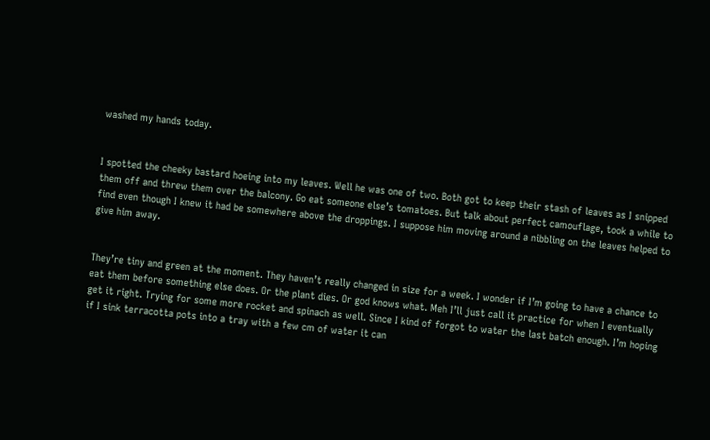washed my hands today.


I spotted the cheeky bastard hoeing into my leaves. Well he was one of two. Both got to keep their stash of leaves as I snipped them off and threw them over the balcony. Go eat someone else’s tomatoes. But talk about perfect camouflage, took a while to find even though I knew it had be somewhere above the droppings. I suppose him moving around a nibbling on the leaves helped to give him away.


They’re tiny and green at the moment. They haven’t really changed in size for a week. I wonder if I’m going to have a chance to eat them before something else does. Or the plant dies. Or god knows what. Meh I’ll just call it practice for when I eventually get it right. Trying for some more rocket and spinach as well. Since I kind of forgot to water the last batch enough. I’m hoping if I sink terracotta pots into a tray with a few cm of water it can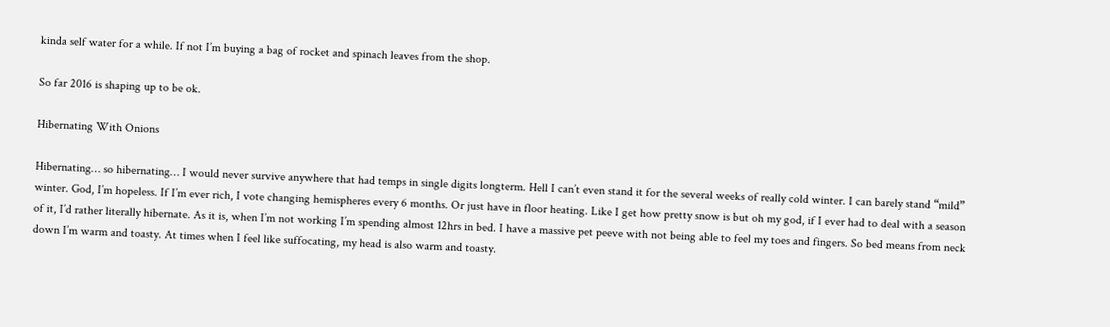kinda self water for a while. If not I’m buying a bag of rocket and spinach leaves from the shop.

So far 2016 is shaping up to be ok.

Hibernating With Onions

Hibernating… so hibernating… I would never survive anywhere that had temps in single digits longterm. Hell I can’t even stand it for the several weeks of really cold winter. I can barely stand “mild” winter. God, I’m hopeless. If I’m ever rich, I vote changing hemispheres every 6 months. Or just have in floor heating. Like I get how pretty snow is but oh my god, if I ever had to deal with a season of it, I’d rather literally hibernate. As it is, when I’m not working I’m spending almost 12hrs in bed. I have a massive pet peeve with not being able to feel my toes and fingers. So bed means from neck down I’m warm and toasty. At times when I feel like suffocating, my head is also warm and toasty.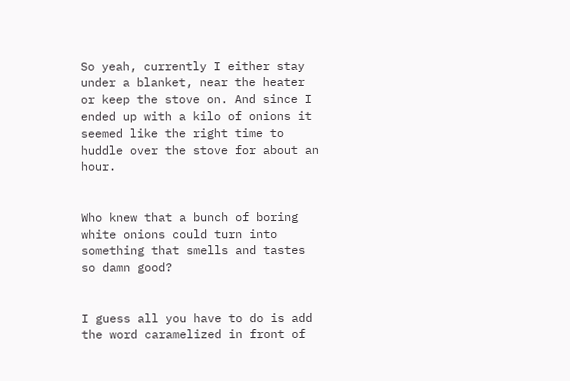So yeah, currently I either stay under a blanket, near the heater or keep the stove on. And since I ended up with a kilo of onions it seemed like the right time to huddle over the stove for about an hour.


Who knew that a bunch of boring white onions could turn into something that smells and tastes so damn good?


I guess all you have to do is add the word caramelized in front of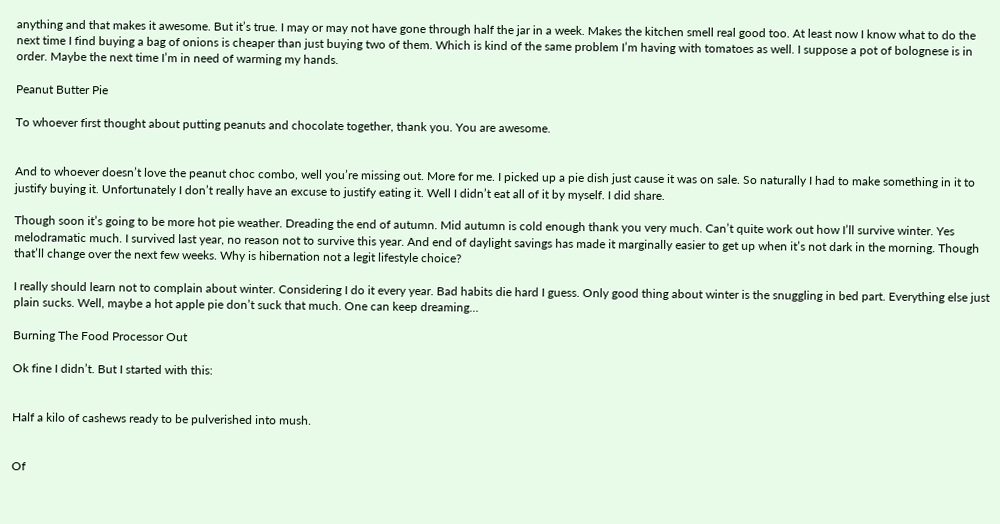anything and that makes it awesome. But it’s true. I may or may not have gone through half the jar in a week. Makes the kitchen smell real good too. At least now I know what to do the next time I find buying a bag of onions is cheaper than just buying two of them. Which is kind of the same problem I’m having with tomatoes as well. I suppose a pot of bolognese is in order. Maybe the next time I’m in need of warming my hands.

Peanut Butter Pie

To whoever first thought about putting peanuts and chocolate together, thank you. You are awesome.


And to whoever doesn’t love the peanut choc combo, well you’re missing out. More for me. I picked up a pie dish just cause it was on sale. So naturally I had to make something in it to justify buying it. Unfortunately I don’t really have an excuse to justify eating it. Well I didn’t eat all of it by myself. I did share.

Though soon it’s going to be more hot pie weather. Dreading the end of autumn. Mid autumn is cold enough thank you very much. Can’t quite work out how I’ll survive winter. Yes melodramatic much. I survived last year, no reason not to survive this year. And end of daylight savings has made it marginally easier to get up when it’s not dark in the morning. Though that’ll change over the next few weeks. Why is hibernation not a legit lifestyle choice?

I really should learn not to complain about winter. Considering I do it every year. Bad habits die hard I guess. Only good thing about winter is the snuggling in bed part. Everything else just plain sucks. Well, maybe a hot apple pie don’t suck that much. One can keep dreaming…

Burning The Food Processor Out

Ok fine I didn’t. But I started with this:


Half a kilo of cashews ready to be pulverished into mush.


Of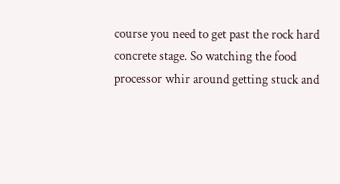course you need to get past the rock hard concrete stage. So watching the food processor whir around getting stuck and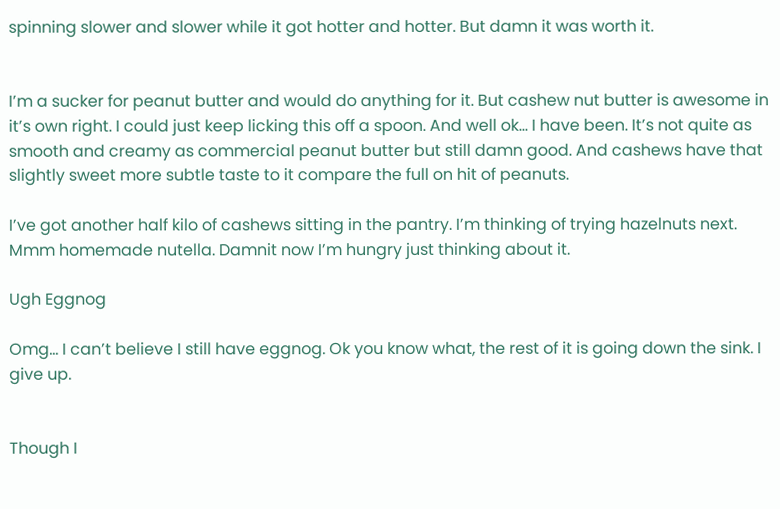spinning slower and slower while it got hotter and hotter. But damn it was worth it.


I’m a sucker for peanut butter and would do anything for it. But cashew nut butter is awesome in it’s own right. I could just keep licking this off a spoon. And well ok… I have been. It’s not quite as smooth and creamy as commercial peanut butter but still damn good. And cashews have that slightly sweet more subtle taste to it compare the full on hit of peanuts.

I’ve got another half kilo of cashews sitting in the pantry. I’m thinking of trying hazelnuts next. Mmm homemade nutella. Damnit now I’m hungry just thinking about it.

Ugh Eggnog

Omg… I can’t believe I still have eggnog. Ok you know what, the rest of it is going down the sink. I give up.


Though I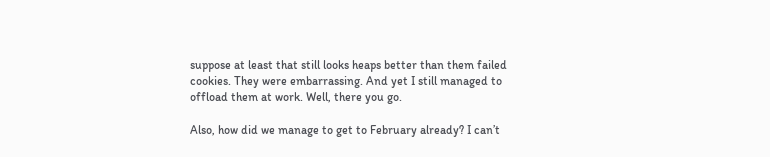suppose at least that still looks heaps better than them failed cookies. They were embarrassing. And yet I still managed to offload them at work. Well, there you go.

Also, how did we manage to get to February already? I can’t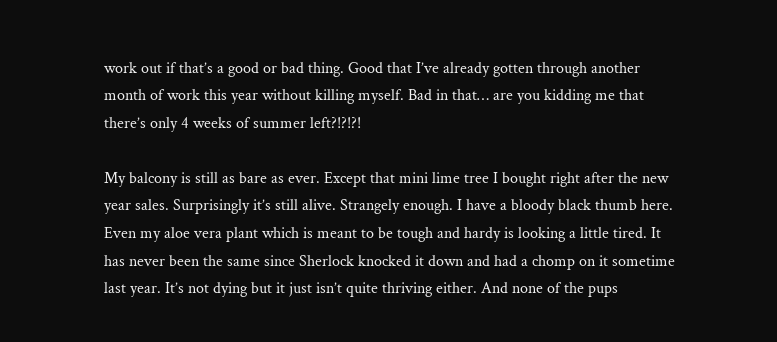work out if that’s a good or bad thing. Good that I’ve already gotten through another month of work this year without killing myself. Bad in that… are you kidding me that there’s only 4 weeks of summer left?!?!?!

My balcony is still as bare as ever. Except that mini lime tree I bought right after the new year sales. Surprisingly it’s still alive. Strangely enough. I have a bloody black thumb here. Even my aloe vera plant which is meant to be tough and hardy is looking a little tired. It has never been the same since Sherlock knocked it down and had a chomp on it sometime last year. It’s not dying but it just isn’t quite thriving either. And none of the pups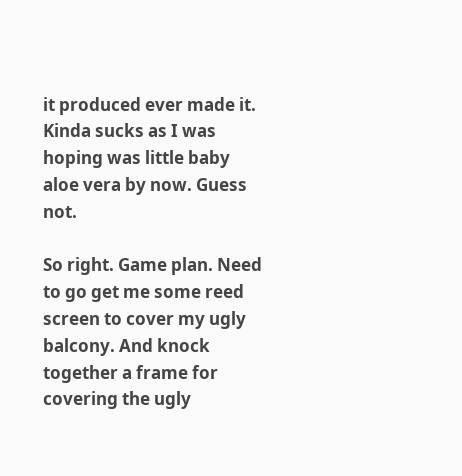it produced ever made it. Kinda sucks as I was hoping was little baby aloe vera by now. Guess not.

So right. Game plan. Need to go get me some reed screen to cover my ugly balcony. And knock together a frame for covering the ugly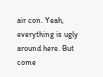air con. Yeah, everything is ugly around here. But come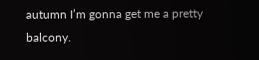autumn I’m gonna get me a pretty balcony.